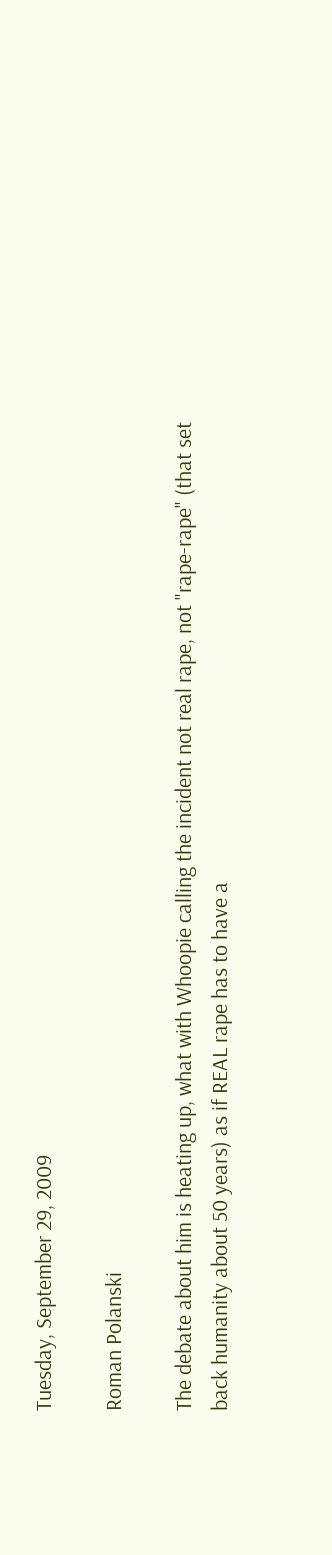Tuesday, September 29, 2009

Roman Polanski

The debate about him is heating up, what with Whoopie calling the incident not real rape, not "rape-rape" (that set back humanity about 50 years) as if REAL rape has to have a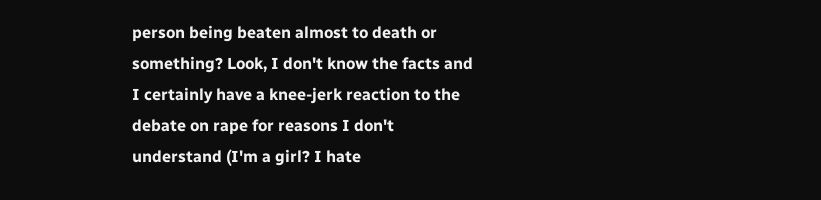person being beaten almost to death or something? Look, I don't know the facts and I certainly have a knee-jerk reaction to the debate on rape for reasons I don't understand (I'm a girl? I hate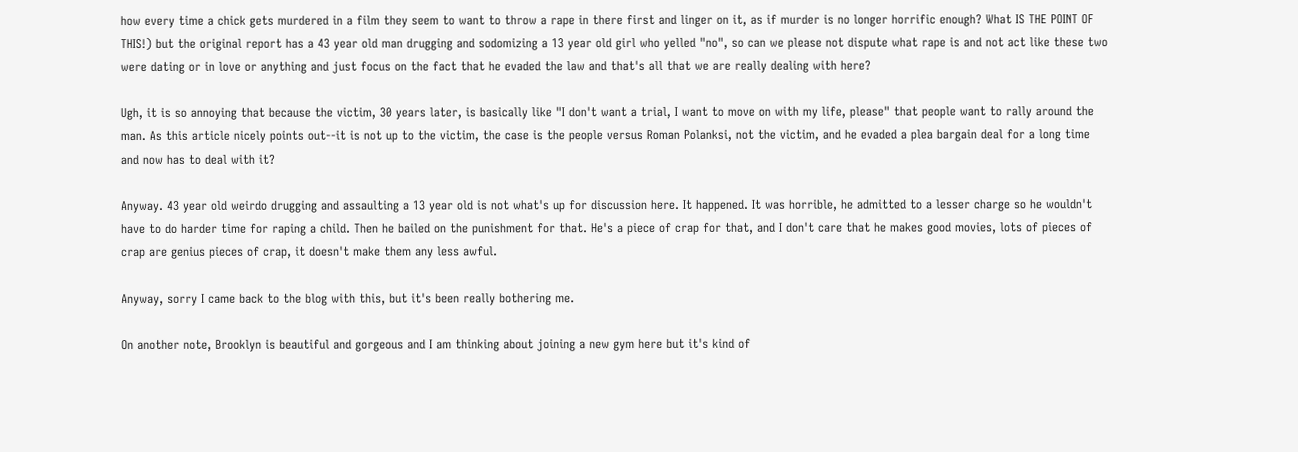how every time a chick gets murdered in a film they seem to want to throw a rape in there first and linger on it, as if murder is no longer horrific enough? What IS THE POINT OF THIS!) but the original report has a 43 year old man drugging and sodomizing a 13 year old girl who yelled "no", so can we please not dispute what rape is and not act like these two were dating or in love or anything and just focus on the fact that he evaded the law and that's all that we are really dealing with here?

Ugh, it is so annoying that because the victim, 30 years later, is basically like "I don't want a trial, I want to move on with my life, please" that people want to rally around the man. As this article nicely points out--it is not up to the victim, the case is the people versus Roman Polanksi, not the victim, and he evaded a plea bargain deal for a long time and now has to deal with it?

Anyway. 43 year old weirdo drugging and assaulting a 13 year old is not what's up for discussion here. It happened. It was horrible, he admitted to a lesser charge so he wouldn't have to do harder time for raping a child. Then he bailed on the punishment for that. He's a piece of crap for that, and I don't care that he makes good movies, lots of pieces of crap are genius pieces of crap, it doesn't make them any less awful.

Anyway, sorry I came back to the blog with this, but it's been really bothering me.

On another note, Brooklyn is beautiful and gorgeous and I am thinking about joining a new gym here but it's kind of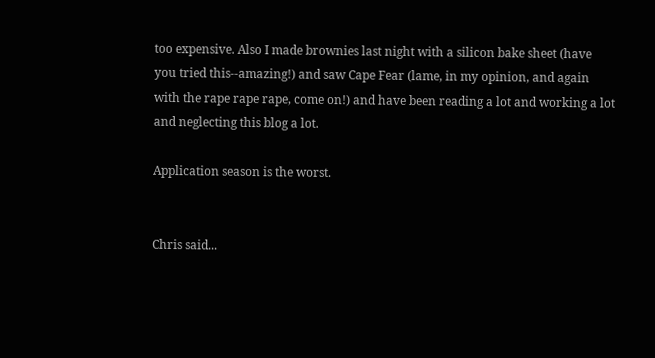too expensive. Also I made brownies last night with a silicon bake sheet (have you tried this--amazing!) and saw Cape Fear (lame, in my opinion, and again with the rape rape rape, come on!) and have been reading a lot and working a lot and neglecting this blog a lot.

Application season is the worst.


Chris said...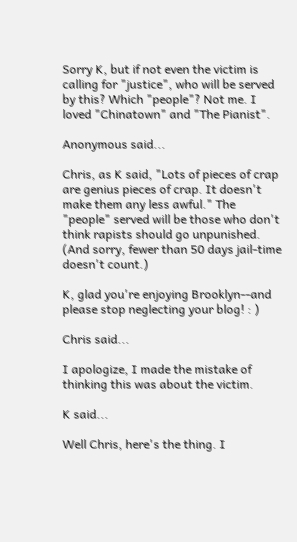Sorry K, but if not even the victim is calling for "justice", who will be served by this? Which "people"? Not me. I loved "Chinatown" and "The Pianist".

Anonymous said...

Chris, as K said, "Lots of pieces of crap are genius pieces of crap. It doesn't make them any less awful." The "people" served will be those who don't think rapists should go unpunished. (And sorry, fewer than 50 days jail-time doesn't count.)

K, glad you're enjoying Brooklyn--and please stop neglecting your blog! : )

Chris said...

I apologize, I made the mistake of thinking this was about the victim.

K said...

Well Chris, here's the thing. I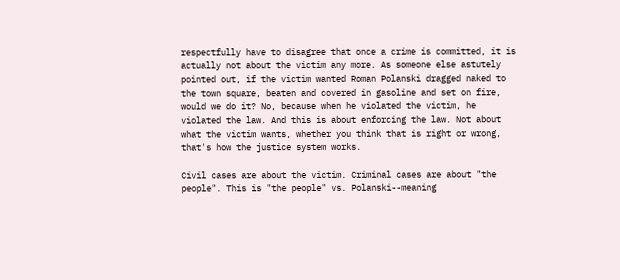respectfully have to disagree that once a crime is committed, it is actually not about the victim any more. As someone else astutely pointed out, if the victim wanted Roman Polanski dragged naked to the town square, beaten and covered in gasoline and set on fire, would we do it? No, because when he violated the victim, he violated the law. And this is about enforcing the law. Not about what the victim wants, whether you think that is right or wrong, that's how the justice system works.

Civil cases are about the victim. Criminal cases are about "the people". This is "the people" vs. Polanski--meaning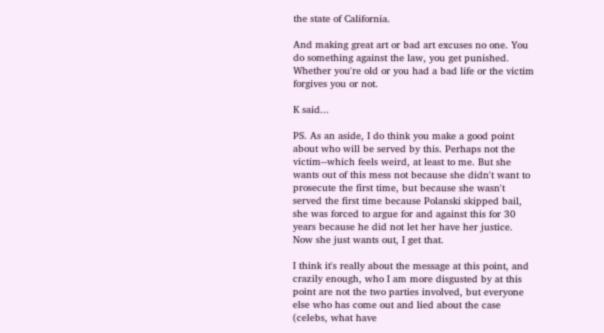the state of California.

And making great art or bad art excuses no one. You do something against the law, you get punished. Whether you're old or you had a bad life or the victim forgives you or not.

K said...

PS. As an aside, I do think you make a good point about who will be served by this. Perhaps not the victim--which feels weird, at least to me. But she wants out of this mess not because she didn't want to prosecute the first time, but because she wasn't served the first time because Polanski skipped bail, she was forced to argue for and against this for 30 years because he did not let her have her justice. Now she just wants out, I get that.

I think it's really about the message at this point, and crazily enough, who I am more disgusted by at this point are not the two parties involved, but everyone else who has come out and lied about the case (celebs, what have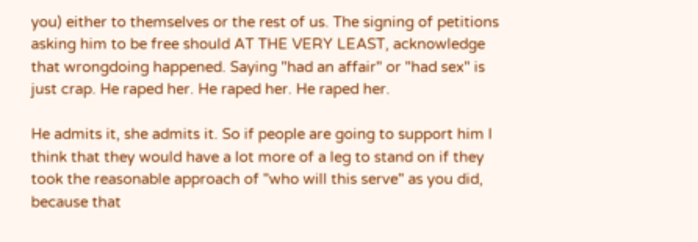you) either to themselves or the rest of us. The signing of petitions asking him to be free should AT THE VERY LEAST, acknowledge that wrongdoing happened. Saying "had an affair" or "had sex" is just crap. He raped her. He raped her. He raped her.

He admits it, she admits it. So if people are going to support him I think that they would have a lot more of a leg to stand on if they took the reasonable approach of "who will this serve" as you did, because that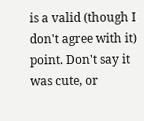is a valid (though I don't agree with it) point. Don't say it was cute, or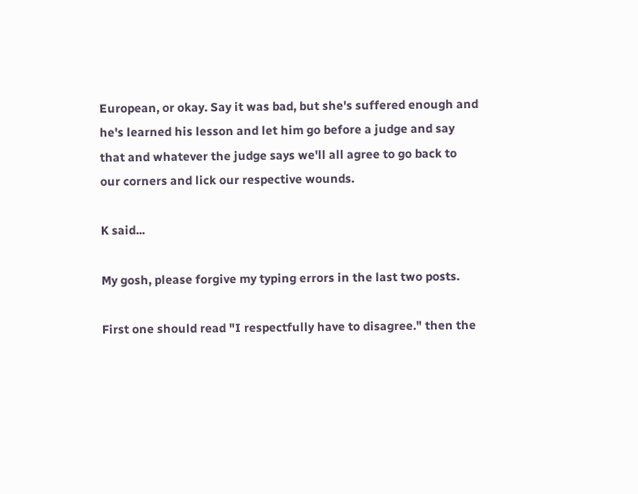European, or okay. Say it was bad, but she's suffered enough and he's learned his lesson and let him go before a judge and say that and whatever the judge says we'll all agree to go back to our corners and lick our respective wounds.

K said...

My gosh, please forgive my typing errors in the last two posts.

First one should read "I respectfully have to disagree." then the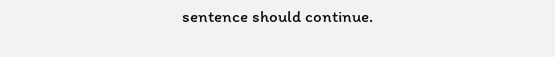sentence should continue.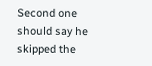Second one should say he skipped the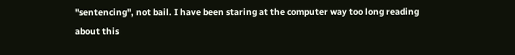"sentencing", not bail. I have been staring at the computer way too long reading about this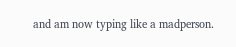and am now typing like a madperson.